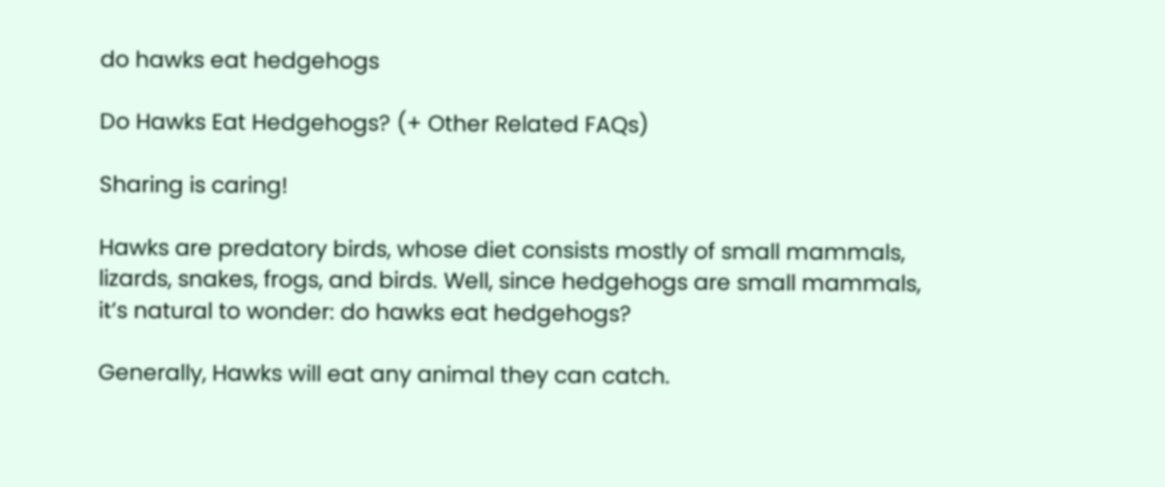do hawks eat hedgehogs

Do Hawks Eat Hedgehogs? (+ Other Related FAQs)

Sharing is caring!

Hawks are predatory birds, whose diet consists mostly of small mammals, lizards, snakes, frogs, and birds. Well, since hedgehogs are small mammals, it’s natural to wonder: do hawks eat hedgehogs?

Generally, Hawks will eat any animal they can catch.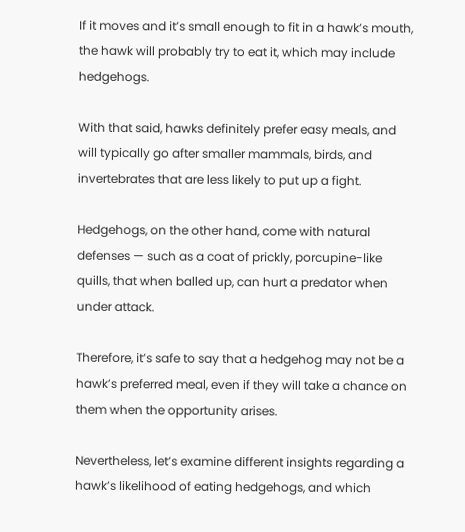If it moves and it’s small enough to fit in a hawk’s mouth, the hawk will probably try to eat it, which may include hedgehogs.

With that said, hawks definitely prefer easy meals, and will typically go after smaller mammals, birds, and invertebrates that are less likely to put up a fight.

Hedgehogs, on the other hand, come with natural defenses — such as a coat of prickly, porcupine-like quills, that when balled up, can hurt a predator when under attack.

Therefore, it’s safe to say that a hedgehog may not be a hawk’s preferred meal, even if they will take a chance on them when the opportunity arises.

Nevertheless, let’s examine different insights regarding a hawk’s likelihood of eating hedgehogs, and which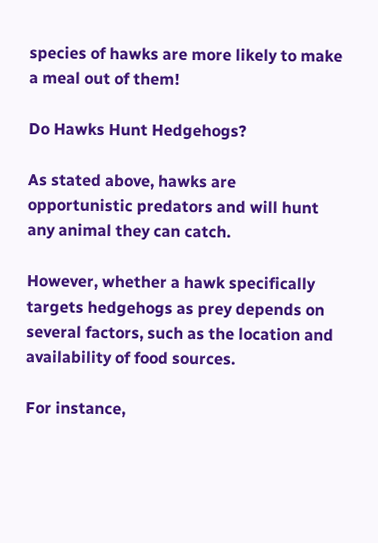species of hawks are more likely to make a meal out of them!

Do Hawks Hunt Hedgehogs?

As stated above, hawks are opportunistic predators and will hunt any animal they can catch.

However, whether a hawk specifically targets hedgehogs as prey depends on several factors, such as the location and availability of food sources.

For instance,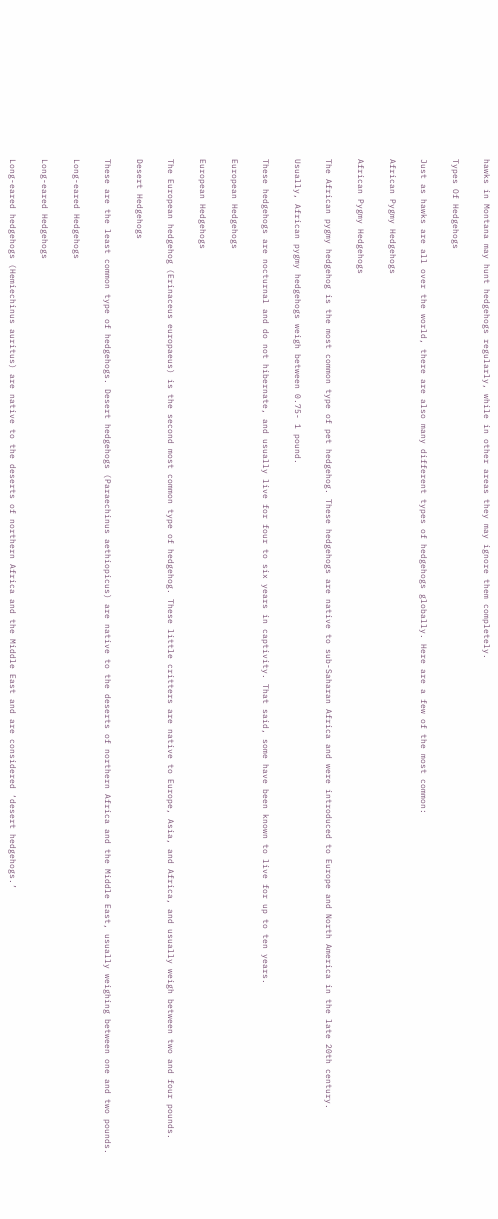hawks in Montana may hunt hedgehogs regularly, while in other areas they may ignore them completely.

Types Of Hedgehogs

Just as hawks are all over the world, there are also many different types of hedgehogs globally. Here are a few of the most common:

African Pygmy Hedgehogs

African Pygmy Hedgehogs

The African pygmy hedgehog is the most common type of pet hedgehog. These hedgehogs are native to sub-Saharan Africa and were introduced to Europe and North America in the late 20th century.

Usually, African pygmy hedgehogs weigh between 0.75- 1 pound.

These hedgehogs are nocturnal and do not hibernate, and usually live for four to six years in captivity. That said, some have been known to live for up to ten years.

European Hedgehogs

European Hedgehogs

The European hedgehog (Erinaceus europaeus) is the second most common type of hedgehog. These little critters are native to Europe, Asia, and Africa, and usually weigh between two and four pounds.

Desert Hedgehogs

These are the least common type of hedgehogs. Desert hedgehogs (Paraechinus aethiopicus) are native to the deserts of northern Africa and the Middle East, usually weighing between one and two pounds.

Long-eared Hedgehogs

Long-eared Hedgehogs

Long-eared hedgehogs (Hemiechinus auritus) are native to the deserts of northern Africa and the Middle East and are considered ‘desert hedgehogs.’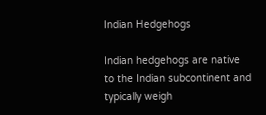Indian Hedgehogs

Indian hedgehogs are native to the Indian subcontinent and typically weigh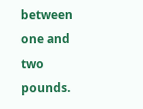between one and two pounds.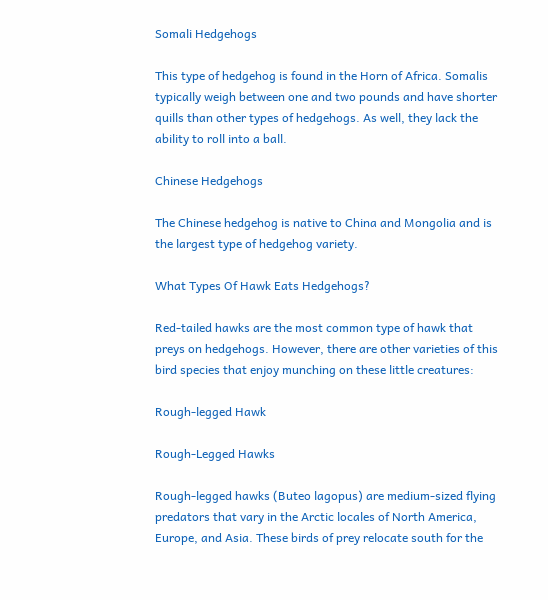Somali Hedgehogs

This type of hedgehog is found in the Horn of Africa. Somalis typically weigh between one and two pounds and have shorter quills than other types of hedgehogs. As well, they lack the ability to roll into a ball.

Chinese Hedgehogs

The Chinese hedgehog is native to China and Mongolia and is the largest type of hedgehog variety.

What Types Of Hawk Eats Hedgehogs?

Red-tailed hawks are the most common type of hawk that preys on hedgehogs. However, there are other varieties of this bird species that enjoy munching on these little creatures:

Rough-legged Hawk

Rough-Legged Hawks

Rough-legged hawks (Buteo lagopus) are medium-sized flying predators that vary in the Arctic locales of North America, Europe, and Asia. These birds of prey relocate south for the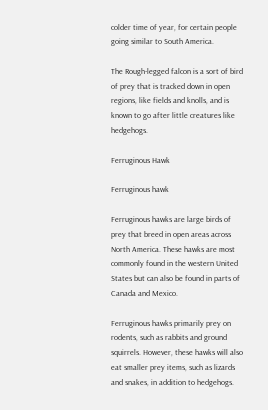colder time of year, for certain people going similar to South America.

The Rough-legged falcon is a sort of bird of prey that is tracked down in open regions, like fields and knolls, and is known to go after little creatures like hedgehogs.

Ferruginous Hawk

Ferruginous hawk

Ferruginous hawks are large birds of prey that breed in open areas across North America. These hawks are most commonly found in the western United States but can also be found in parts of Canada and Mexico.

Ferruginous hawks primarily prey on rodents, such as rabbits and ground squirrels. However, these hawks will also eat smaller prey items, such as lizards and snakes, in addition to hedgehogs.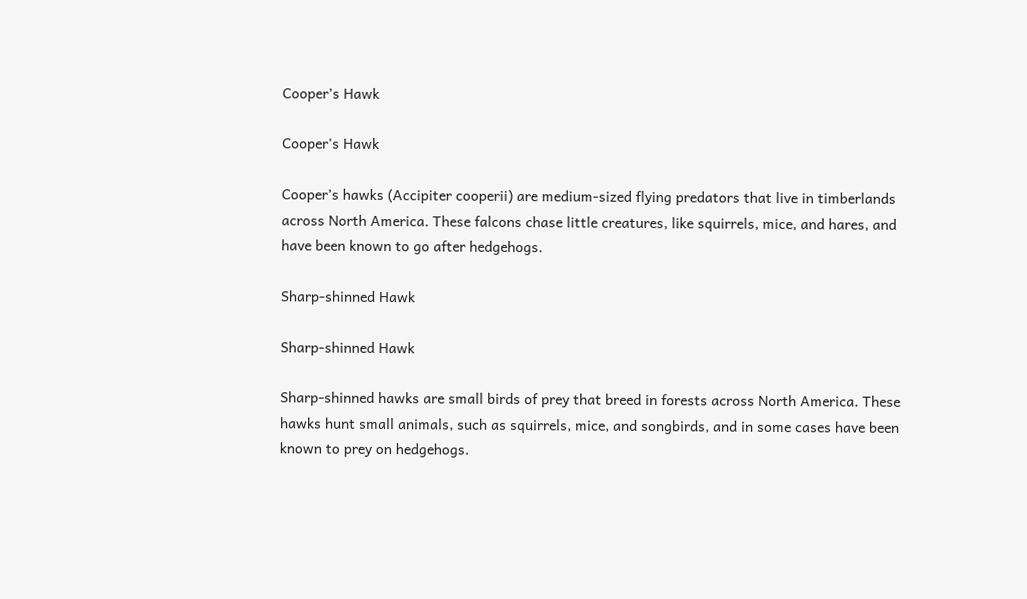Cooper’s Hawk

Cooper's Hawk

Cooper’s hawks (Accipiter cooperii) are medium-sized flying predators that live in timberlands across North America. These falcons chase little creatures, like squirrels, mice, and hares, and have been known to go after hedgehogs.

Sharp-shinned Hawk

Sharp-shinned Hawk

Sharp-shinned hawks are small birds of prey that breed in forests across North America. These hawks hunt small animals, such as squirrels, mice, and songbirds, and in some cases have been known to prey on hedgehogs.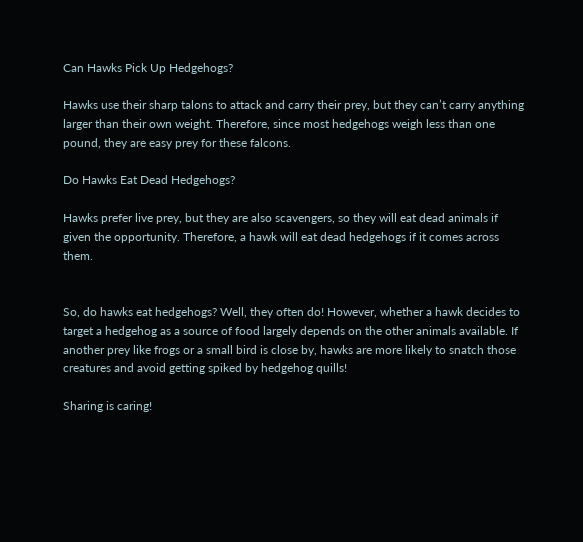Can Hawks Pick Up Hedgehogs?

Hawks use their sharp talons to attack and carry their prey, but they can’t carry anything larger than their own weight. Therefore, since most hedgehogs weigh less than one pound, they are easy prey for these falcons.

Do Hawks Eat Dead Hedgehogs?

Hawks prefer live prey, but they are also scavengers, so they will eat dead animals if given the opportunity. Therefore, a hawk will eat dead hedgehogs if it comes across them.


So, do hawks eat hedgehogs? Well, they often do! However, whether a hawk decides to target a hedgehog as a source of food largely depends on the other animals available. If another prey like frogs or a small bird is close by, hawks are more likely to snatch those creatures and avoid getting spiked by hedgehog quills!

Sharing is caring!